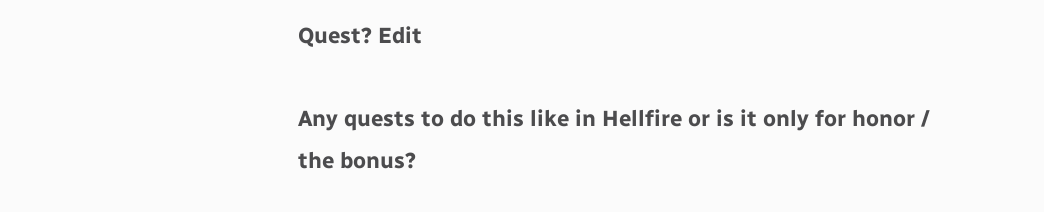Quest? Edit

Any quests to do this like in Hellfire or is it only for honor / the bonus?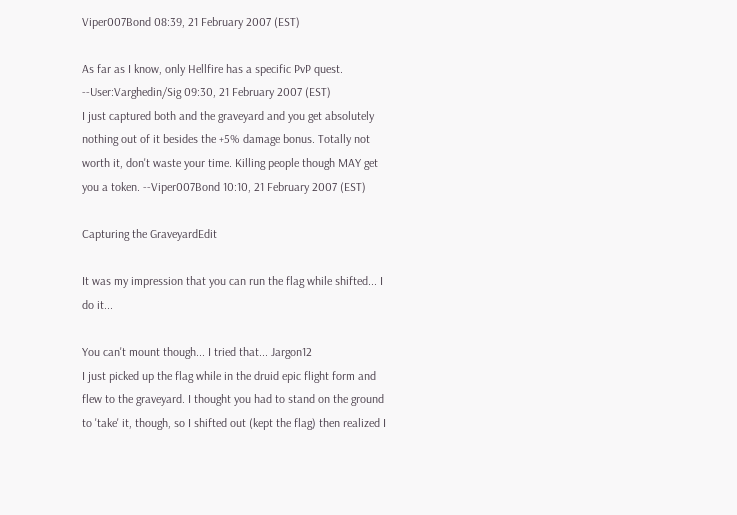Viper007Bond 08:39, 21 February 2007 (EST)

As far as I know, only Hellfire has a specific PvP quest. --User:Varghedin/Sig 09:30, 21 February 2007 (EST)
I just captured both and the graveyard and you get absolutely nothing out of it besides the +5% damage bonus. Totally not worth it, don't waste your time. Killing people though MAY get you a token. --Viper007Bond 10:10, 21 February 2007 (EST)

Capturing the GraveyardEdit

It was my impression that you can run the flag while shifted... I do it...

You can't mount though... I tried that... Jargon12
I just picked up the flag while in the druid epic flight form and flew to the graveyard. I thought you had to stand on the ground to 'take' it, though, so I shifted out (kept the flag) then realized I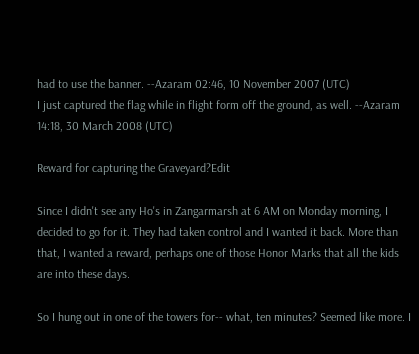had to use the banner. --Azaram 02:46, 10 November 2007 (UTC)
I just captured the flag while in flight form off the ground, as well. --Azaram 14:18, 30 March 2008 (UTC)

Reward for capturing the Graveyard?Edit

Since I didn't see any Ho's in Zangarmarsh at 6 AM on Monday morning, I decided to go for it. They had taken control and I wanted it back. More than that, I wanted a reward, perhaps one of those Honor Marks that all the kids are into these days.

So I hung out in one of the towers for-- what, ten minutes? Seemed like more. I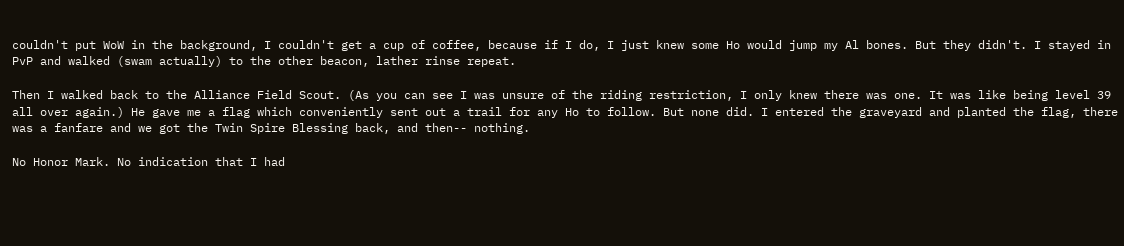couldn't put WoW in the background, I couldn't get a cup of coffee, because if I do, I just knew some Ho would jump my Al bones. But they didn't. I stayed in PvP and walked (swam actually) to the other beacon, lather rinse repeat.

Then I walked back to the Alliance Field Scout. (As you can see I was unsure of the riding restriction, I only knew there was one. It was like being level 39 all over again.) He gave me a flag which conveniently sent out a trail for any Ho to follow. But none did. I entered the graveyard and planted the flag, there was a fanfare and we got the Twin Spire Blessing back, and then-- nothing.

No Honor Mark. No indication that I had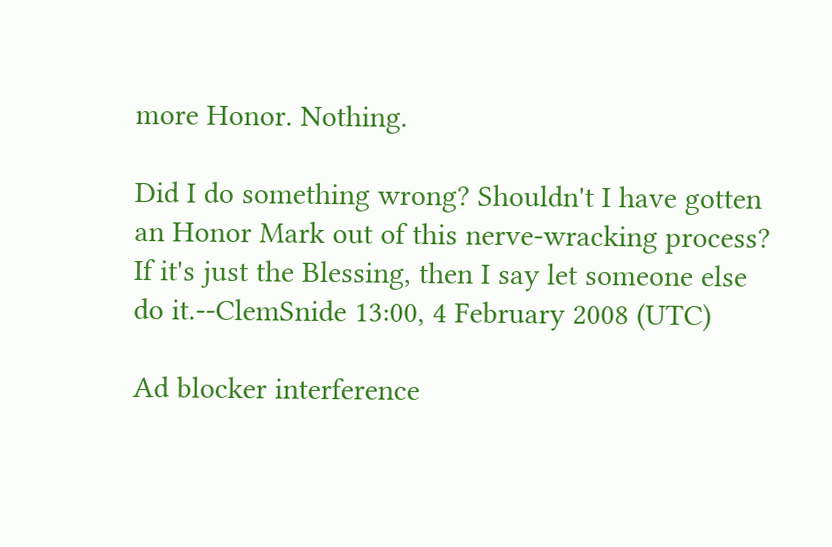more Honor. Nothing.

Did I do something wrong? Shouldn't I have gotten an Honor Mark out of this nerve-wracking process? If it's just the Blessing, then I say let someone else do it.--ClemSnide 13:00, 4 February 2008 (UTC)

Ad blocker interference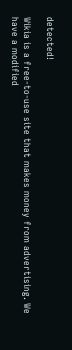detected!

Wikia is a free-to-use site that makes money from advertising. We have a modified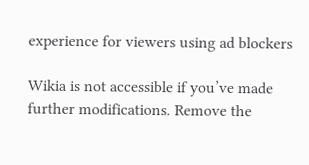experience for viewers using ad blockers

Wikia is not accessible if you’ve made further modifications. Remove the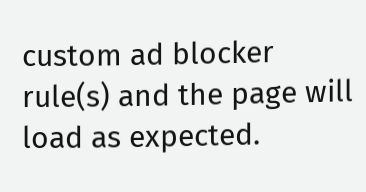custom ad blocker rule(s) and the page will load as expected.